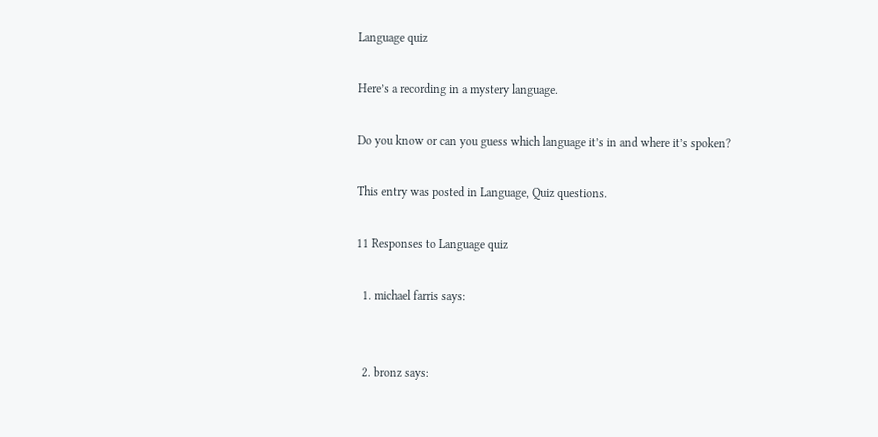Language quiz

Here’s a recording in a mystery language.

Do you know or can you guess which language it’s in and where it’s spoken?

This entry was posted in Language, Quiz questions.

11 Responses to Language quiz

  1. michael farris says:


  2. bronz says: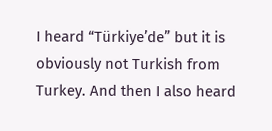I heard “Türkiye’de” but it is obviously not Turkish from Turkey. And then I also heard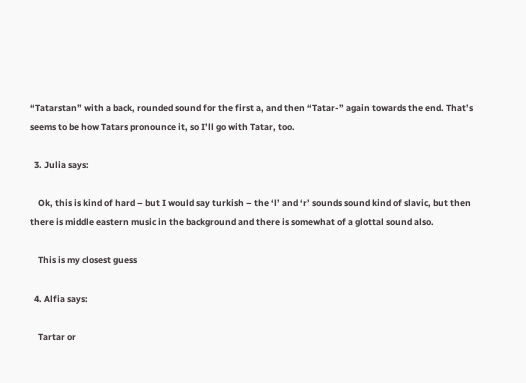“Tatarstan” with a back, rounded sound for the first a, and then “Tatar-” again towards the end. That’s seems to be how Tatars pronounce it, so I’ll go with Tatar, too.

  3. Julia says:

    Ok, this is kind of hard – but I would say turkish – the ‘l’ and ‘r’ sounds sound kind of slavic, but then there is middle eastern music in the background and there is somewhat of a glottal sound also.

    This is my closest guess

  4. Alfia says:

    Tartar or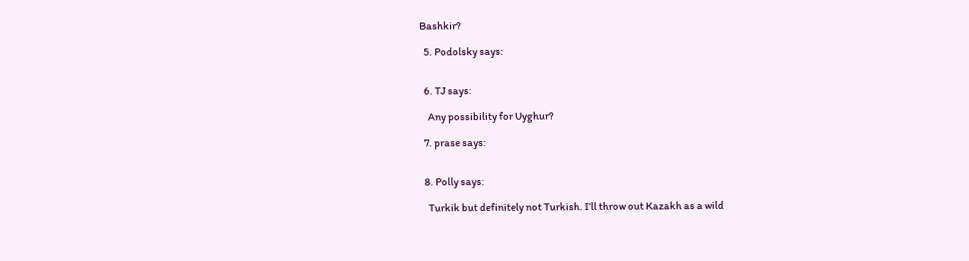Bashkir?

  5. Podolsky says:


  6. TJ says:

    Any possibility for Uyghur?

  7. prase says:


  8. Polly says:

    Turkik but definitely not Turkish. I’ll throw out Kazakh as a wild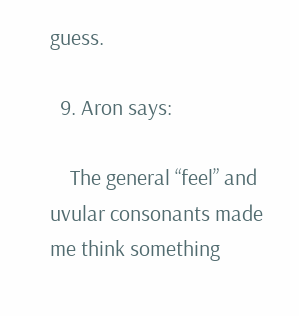guess.

  9. Aron says:

    The general “feel” and uvular consonants made me think something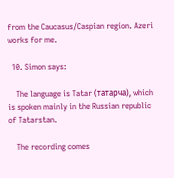from the Caucasus/Caspian region. Azeri works for me.

  10. Simon says:

    The language is Tatar (татарча), which is spoken mainly in the Russian republic of Tatarstan.

    The recording comes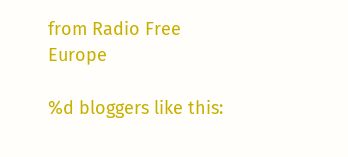from Radio Free Europe

%d bloggers like this: